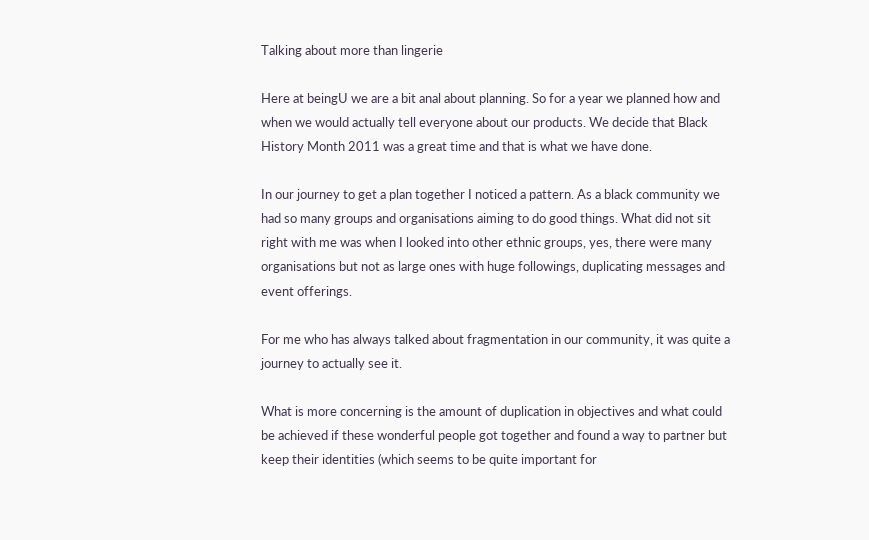Talking about more than lingerie

Here at beingU we are a bit anal about planning. So for a year we planned how and when we would actually tell everyone about our products. We decide that Black History Month 2011 was a great time and that is what we have done.

In our journey to get a plan together I noticed a pattern. As a black community we had so many groups and organisations aiming to do good things. What did not sit right with me was when I looked into other ethnic groups, yes, there were many organisations but not as large ones with huge followings, duplicating messages and event offerings.

For me who has always talked about fragmentation in our community, it was quite a journey to actually see it.

What is more concerning is the amount of duplication in objectives and what could be achieved if these wonderful people got together and found a way to partner but keep their identities (which seems to be quite important for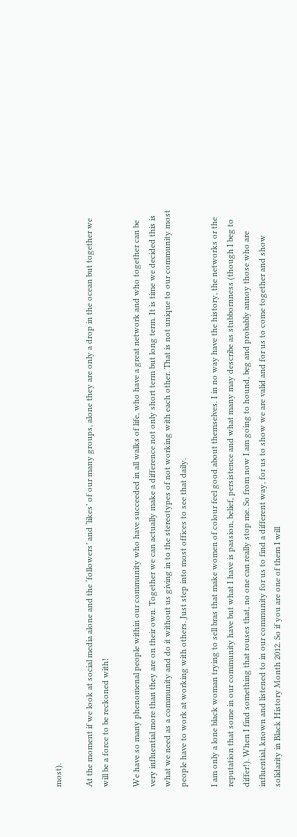most).

At the moment if we look at social media alone and the ‘followers’ and ‘likes’ of our many groups, alone they are only a drop in the ocean but together we will be a force to be reckoned with!

We have so many phenomenal people within our community who have succeeded in all walks of life, who have a great network and who together can be very influential more than they are on their own. Together we can actually make a difference not only short term but long term. It is time we decided this is what we need as a community and do it without us giving in to the stereotypes of not working with each other. That is not unique to our community most people have to work at working with others. Just step into most offices to see that daily.

I am only a lone black woman trying to sell bras that make women of colour feel good about themselves. I in no way have the history, the networks or the reputation that some in our community have but what I have is passion, belief, persistence and what many may describe as stubbornness (though I beg to differ!). When I find something that rouses that, no one can really stop me. So from now I am going to hound, beg and probably annoy those who are influential, known and listened to in our community for us to find a different way, for us to show we are valid and for us to come together and show solidarity in Black History Month 2012. So if you are one of them I will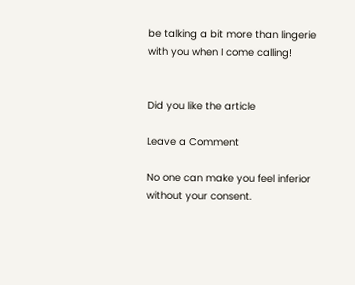be talking a bit more than lingerie with you when I come calling!


Did you like the article

Leave a Comment

No one can make you feel inferior without your consent.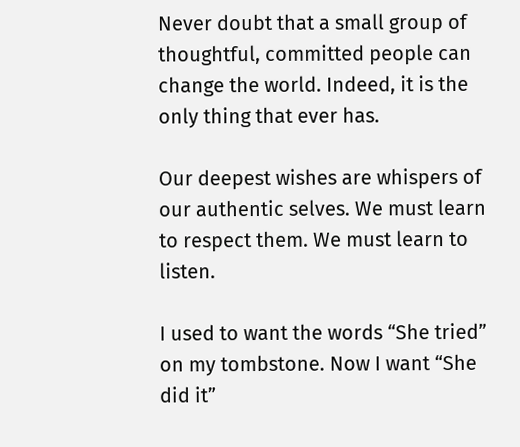Never doubt that a small group of thoughtful, committed people can change the world. Indeed, it is the only thing that ever has.

Our deepest wishes are whispers of our authentic selves. We must learn to respect them. We must learn to listen.

I used to want the words “She tried” on my tombstone. Now I want “She did it”